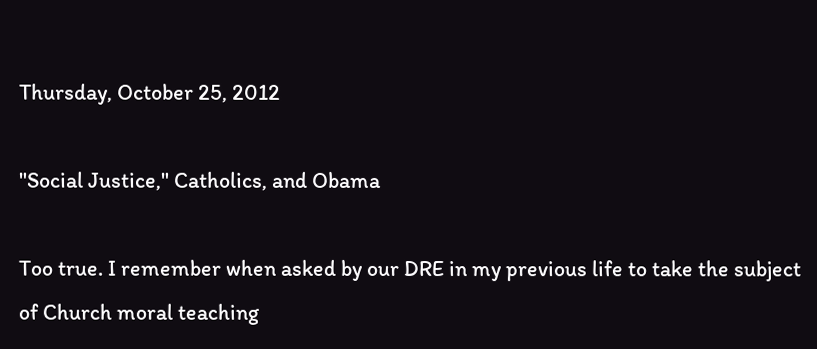Thursday, October 25, 2012

"Social Justice," Catholics, and Obama

Too true. I remember when asked by our DRE in my previous life to take the subject of Church moral teaching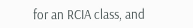for an RCIA class, and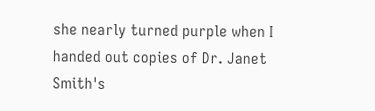she nearly turned purple when I handed out copies of Dr. Janet Smith's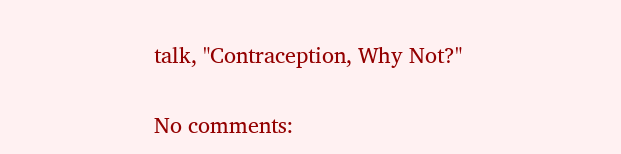talk, "Contraception, Why Not?"

No comments: